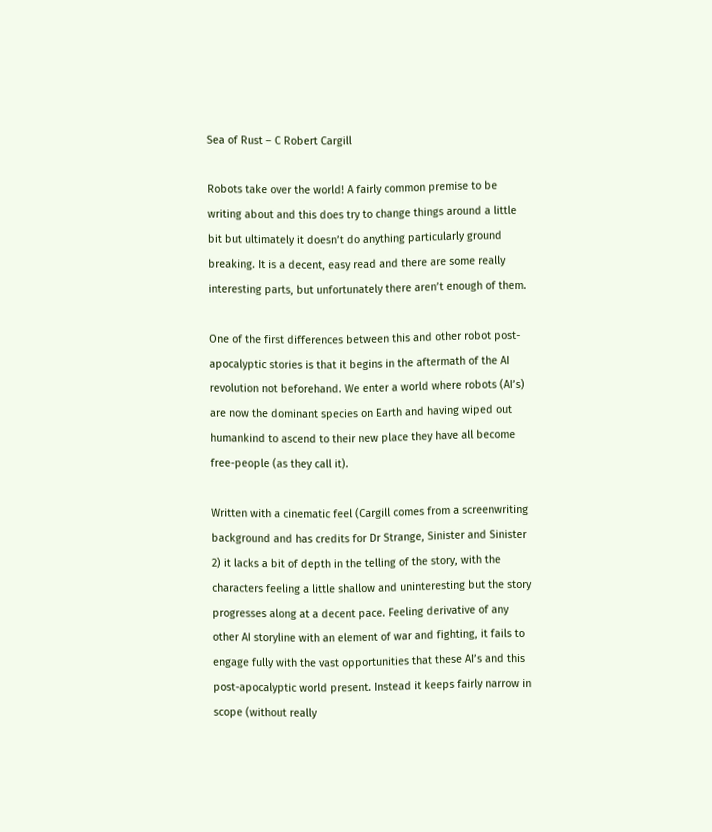Sea of Rust – C Robert Cargill

Robots take over the world! A fairly common premise to be writing about and this does try to change things around a little bit but ultimately it doesn’t do anything particularly ground breaking. It is a decent, easy read and there are some really interesting parts, but unfortunately there aren’t enough of them.

One of the first differences between this and other robot post-apocalyptic stories is that it begins in the aftermath of the AI revolution not beforehand. We enter a world where robots (AI’s) are now the dominant species on Earth and having wiped out humankind to ascend to their new place they have all become free-people (as they call it).

Written with a cinematic feel (Cargill comes from a screenwriting background and has credits for Dr Strange, Sinister and Sinister 2) it lacks a bit of depth in the telling of the story, with the characters feeling a little shallow and uninteresting but the story progresses along at a decent pace. Feeling derivative of any other AI storyline with an element of war and fighting, it fails to engage fully with the vast opportunities that these AI’s and this post-apocalyptic world present. Instead it keeps fairly narrow in scope (without really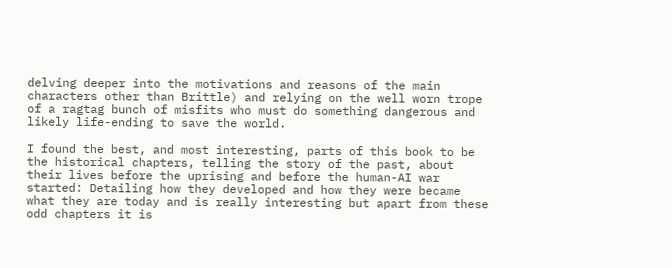delving deeper into the motivations and reasons of the main characters other than Brittle) and relying on the well worn trope of a ragtag bunch of misfits who must do something dangerous and likely life-ending to save the world.

I found the best, and most interesting, parts of this book to be the historical chapters, telling the story of the past, about their lives before the uprising and before the human-AI war started: Detailing how they developed and how they were became what they are today and is really interesting but apart from these odd chapters it is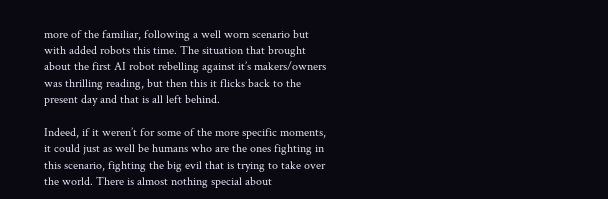more of the familiar, following a well worn scenario but with added robots this time. The situation that brought about the first AI robot rebelling against it’s makers/owners was thrilling reading, but then this it flicks back to the present day and that is all left behind.

Indeed, if it weren’t for some of the more specific moments, it could just as well be humans who are the ones fighting in this scenario, fighting the big evil that is trying to take over the world. There is almost nothing special about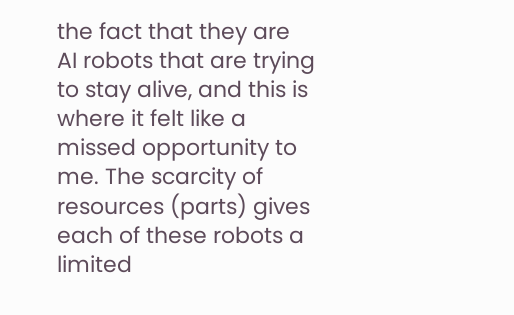the fact that they are AI robots that are trying to stay alive, and this is where it felt like a missed opportunity to me. The scarcity of resources (parts) gives each of these robots a limited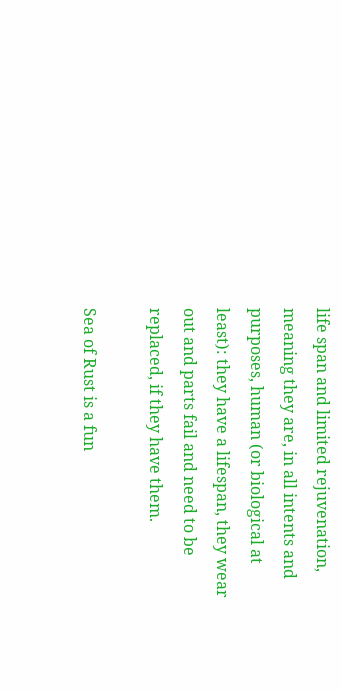life span and limited rejuvenation, meaning they are, in all intents and purposes, human (or biological at least): they have a lifespan, they wear out and parts fail and need to be replaced, if they have them.

Sea of Rust is a fun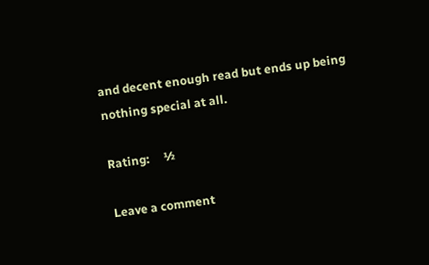and decent enough read but ends up being nothing special at all.

Rating:     ½

Leave a comment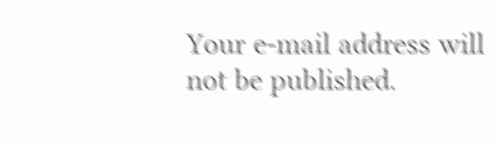Your e-mail address will not be published.